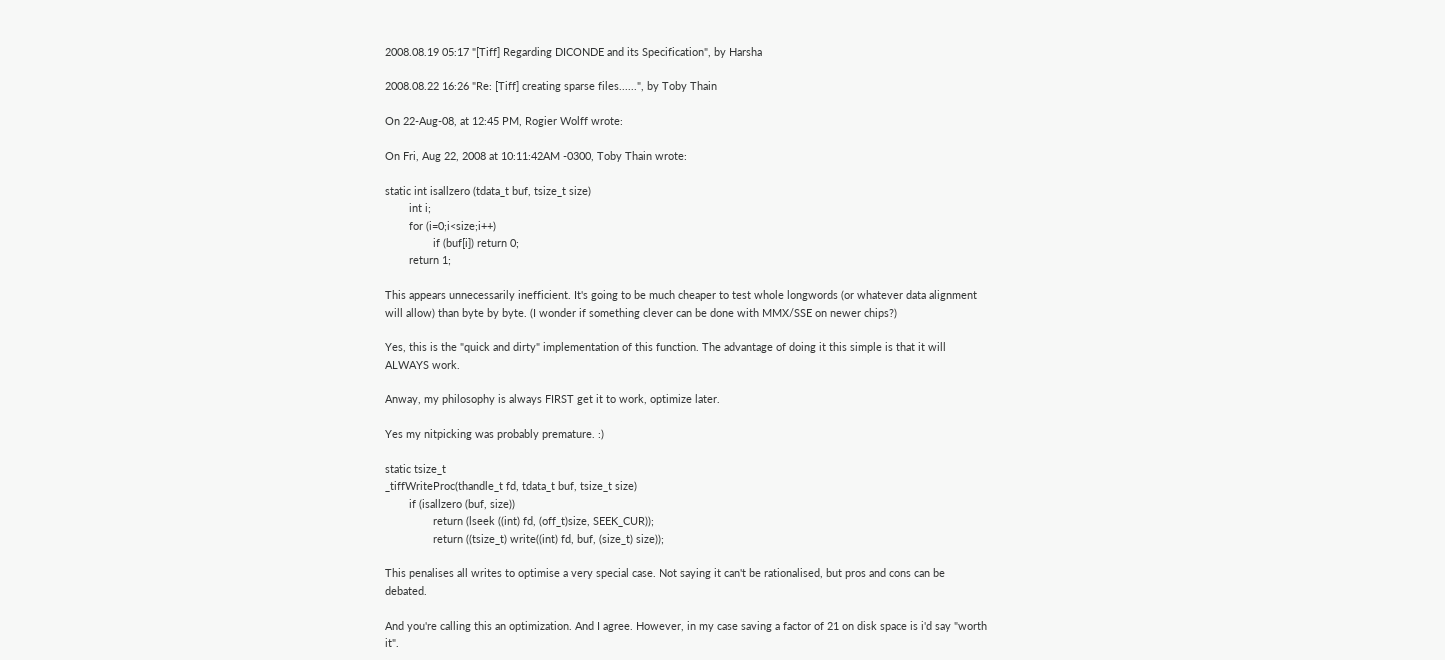2008.08.19 05:17 "[Tiff] Regarding DICONDE and its Specification", by Harsha

2008.08.22 16:26 "Re: [Tiff] creating sparse files......", by Toby Thain

On 22-Aug-08, at 12:45 PM, Rogier Wolff wrote:

On Fri, Aug 22, 2008 at 10:11:42AM -0300, Toby Thain wrote:

static int isallzero (tdata_t buf, tsize_t size)
        int i;
        for (i=0;i<size;i++)
                if (buf[i]) return 0;
        return 1;

This appears unnecessarily inefficient. It's going to be much cheaper to test whole longwords (or whatever data alignment will allow) than byte by byte. (I wonder if something clever can be done with MMX/SSE on newer chips?)

Yes, this is the "quick and dirty" implementation of this function. The advantage of doing it this simple is that it will ALWAYS work.

Anway, my philosophy is always FIRST get it to work, optimize later.

Yes my nitpicking was probably premature. :)

static tsize_t
_tiffWriteProc(thandle_t fd, tdata_t buf, tsize_t size)
        if (isallzero (buf, size))
                return (lseek ((int) fd, (off_t)size, SEEK_CUR));
                return ((tsize_t) write((int) fd, buf, (size_t) size));

This penalises all writes to optimise a very special case. Not saying it can't be rationalised, but pros and cons can be debated.

And you're calling this an optimization. And I agree. However, in my case saving a factor of 21 on disk space is i'd say "worth it".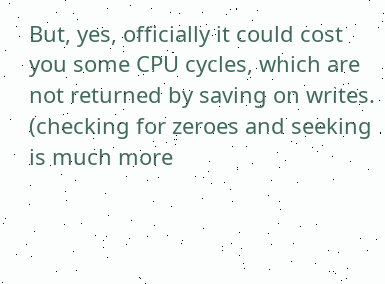But, yes, officially it could cost you some CPU cycles, which are not returned by saving on writes. (checking for zeroes and seeking is much more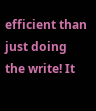efficient than just doing the write! It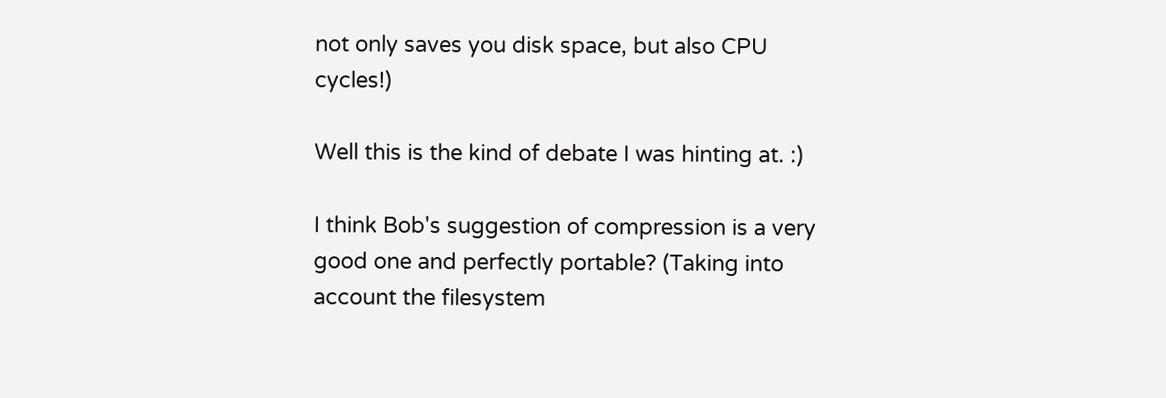not only saves you disk space, but also CPU cycles!)

Well this is the kind of debate I was hinting at. :)

I think Bob's suggestion of compression is a very good one and perfectly portable? (Taking into account the filesystem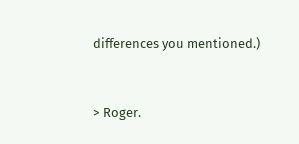differences you mentioned.)



> Roger.